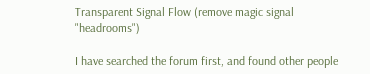Transparent Signal Flow (remove magic signal "headrooms")

I have searched the forum first, and found other people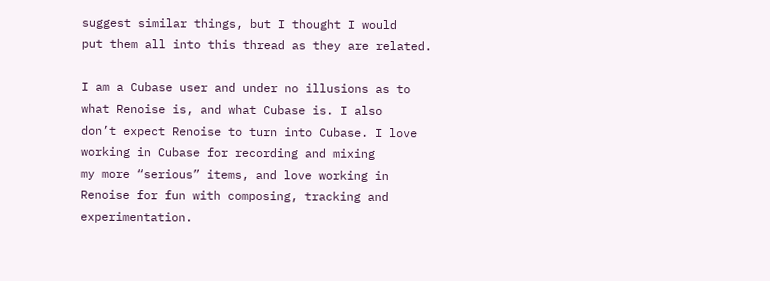suggest similar things, but I thought I would
put them all into this thread as they are related.

I am a Cubase user and under no illusions as to what Renoise is, and what Cubase is. I also
don’t expect Renoise to turn into Cubase. I love working in Cubase for recording and mixing
my more “serious” items, and love working in Renoise for fun with composing, tracking and experimentation.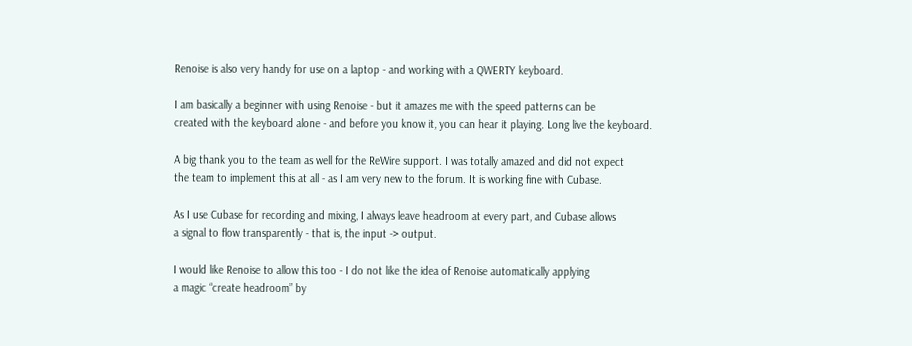Renoise is also very handy for use on a laptop - and working with a QWERTY keyboard.

I am basically a beginner with using Renoise - but it amazes me with the speed patterns can be
created with the keyboard alone - and before you know it, you can hear it playing. Long live the keyboard.

A big thank you to the team as well for the ReWire support. I was totally amazed and did not expect
the team to implement this at all - as I am very new to the forum. It is working fine with Cubase.

As I use Cubase for recording and mixing, I always leave headroom at every part, and Cubase allows
a signal to flow transparently - that is, the input -> output.

I would like Renoise to allow this too - I do not like the idea of Renoise automatically applying
a magic “create headroom” by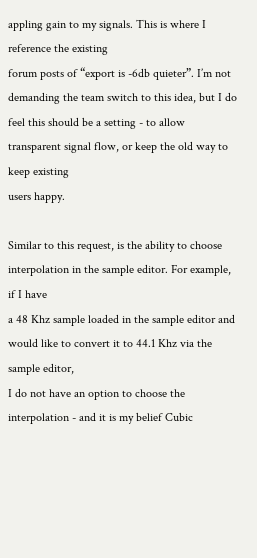appling gain to my signals. This is where I reference the existing
forum posts of “export is -6db quieter”. I’m not demanding the team switch to this idea, but I do
feel this should be a setting - to allow transparent signal flow, or keep the old way to keep existing
users happy.

Similar to this request, is the ability to choose interpolation in the sample editor. For example, if I have
a 48 Khz sample loaded in the sample editor and would like to convert it to 44.1 Khz via the sample editor,
I do not have an option to choose the interpolation - and it is my belief Cubic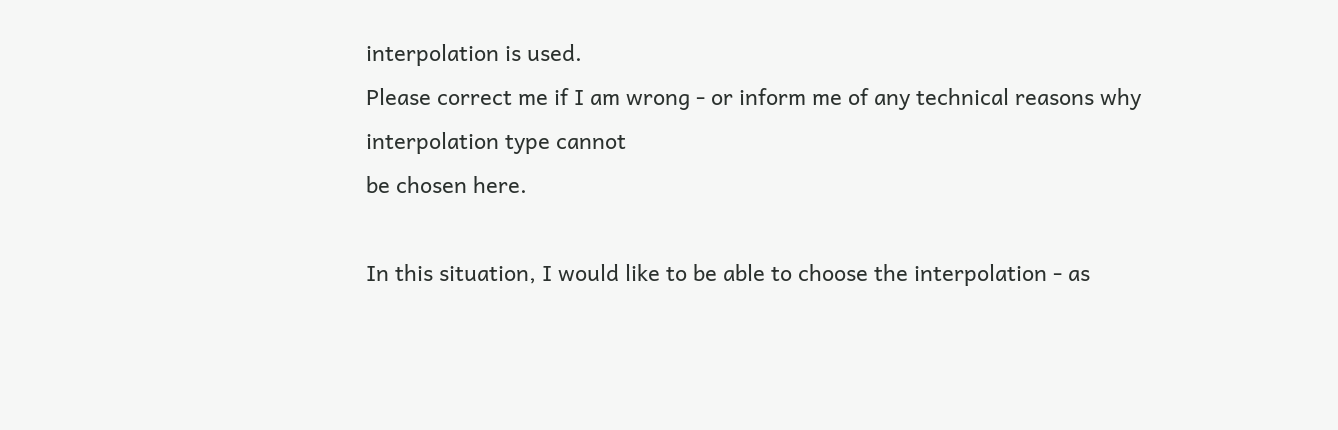interpolation is used.
Please correct me if I am wrong - or inform me of any technical reasons why interpolation type cannot
be chosen here.

In this situation, I would like to be able to choose the interpolation - as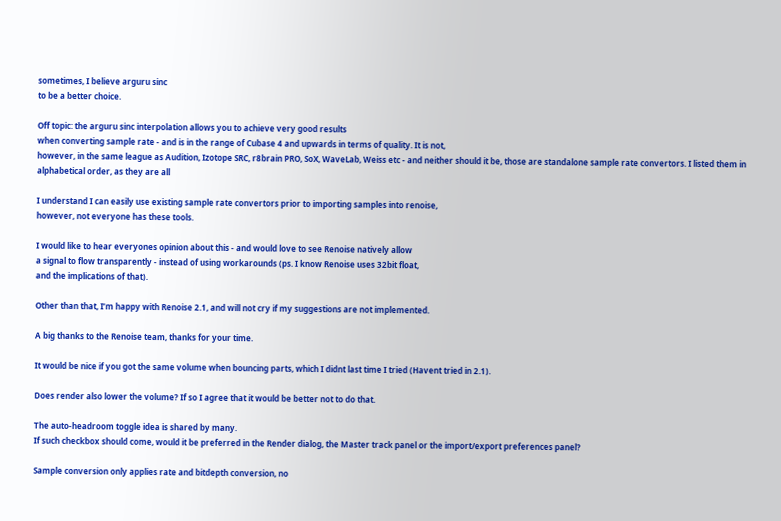sometimes, I believe arguru sinc
to be a better choice.

Off topic: the arguru sinc interpolation allows you to achieve very good results
when converting sample rate - and is in the range of Cubase 4 and upwards in terms of quality. It is not,
however, in the same league as Audition, Izotope SRC, r8brain PRO, SoX, WaveLab, Weiss etc - and neither should it be, those are standalone sample rate convertors. I listed them in alphabetical order, as they are all

I understand I can easily use existing sample rate convertors prior to importing samples into renoise,
however, not everyone has these tools.

I would like to hear everyones opinion about this - and would love to see Renoise natively allow
a signal to flow transparently - instead of using workarounds (ps. I know Renoise uses 32bit float,
and the implications of that).

Other than that, I’m happy with Renoise 2.1, and will not cry if my suggestions are not implemented.

A big thanks to the Renoise team, thanks for your time.

It would be nice if you got the same volume when bouncing parts, which I didnt last time I tried (Havent tried in 2.1).

Does render also lower the volume? If so I agree that it would be better not to do that.

The auto-headroom toggle idea is shared by many.
If such checkbox should come, would it be preferred in the Render dialog, the Master track panel or the import/export preferences panel?

Sample conversion only applies rate and bitdepth conversion, no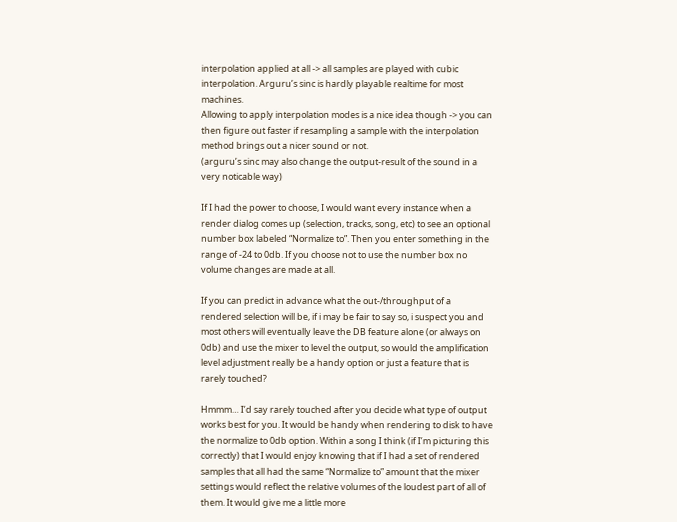interpolation applied at all -> all samples are played with cubic interpolation. Arguru’s sinc is hardly playable realtime for most machines.
Allowing to apply interpolation modes is a nice idea though -> you can then figure out faster if resampling a sample with the interpolation method brings out a nicer sound or not.
(arguru’s sinc may also change the output-result of the sound in a very noticable way)

If I had the power to choose, I would want every instance when a render dialog comes up (selection, tracks, song, etc) to see an optional number box labeled “Normalize to”. Then you enter something in the range of -24 to 0db. If you choose not to use the number box no volume changes are made at all.

If you can predict in advance what the out-/throughput of a rendered selection will be, if i may be fair to say so, i suspect you and most others will eventually leave the DB feature alone (or always on 0db) and use the mixer to level the output, so would the amplification level adjustment really be a handy option or just a feature that is rarely touched?

Hmmm… I’d say rarely touched after you decide what type of output works best for you. It would be handy when rendering to disk to have the normalize to 0db option. Within a song I think (if I’m picturing this correctly) that I would enjoy knowing that if I had a set of rendered samples that all had the same “Normalize to” amount that the mixer settings would reflect the relative volumes of the loudest part of all of them. It would give me a little more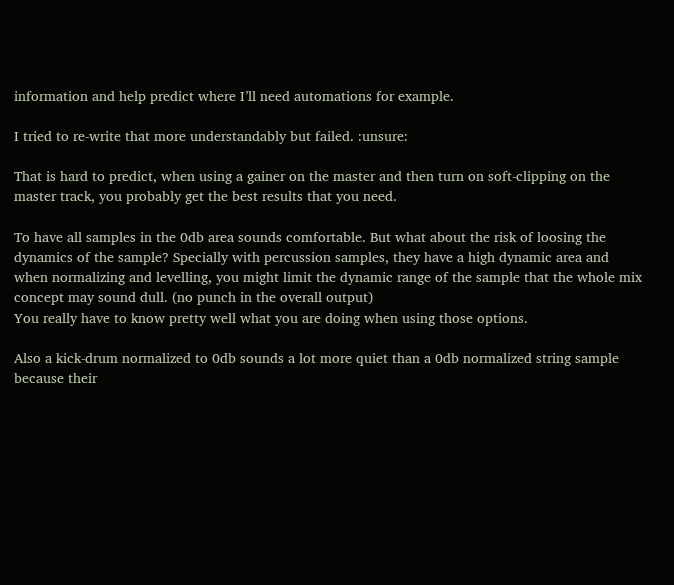information and help predict where I’ll need automations for example.

I tried to re-write that more understandably but failed. :unsure:

That is hard to predict, when using a gainer on the master and then turn on soft-clipping on the master track, you probably get the best results that you need.

To have all samples in the 0db area sounds comfortable. But what about the risk of loosing the dynamics of the sample? Specially with percussion samples, they have a high dynamic area and when normalizing and levelling, you might limit the dynamic range of the sample that the whole mix concept may sound dull. (no punch in the overall output)
You really have to know pretty well what you are doing when using those options.

Also a kick-drum normalized to 0db sounds a lot more quiet than a 0db normalized string sample because their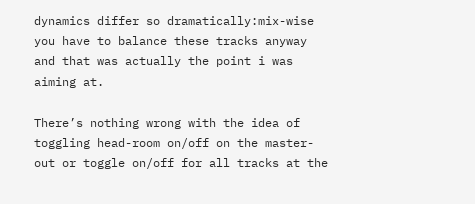dynamics differ so dramatically:mix-wise you have to balance these tracks anyway and that was actually the point i was aiming at.

There’s nothing wrong with the idea of toggling head-room on/off on the master-out or toggle on/off for all tracks at the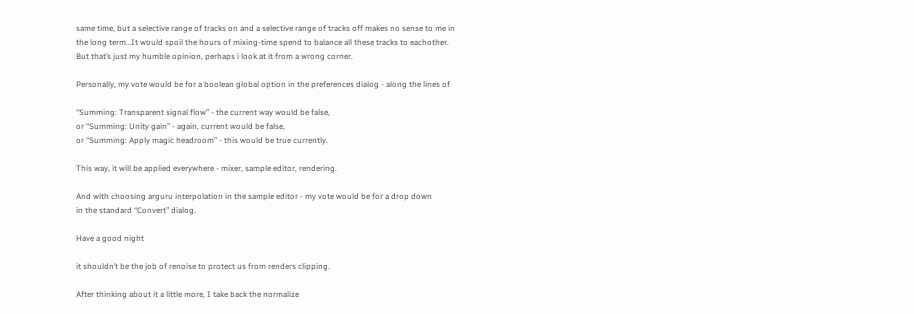same time, but a selective range of tracks on and a selective range of tracks off makes no sense to me in the long term…It would spoil the hours of mixing-time spend to balance all these tracks to eachother. But that’s just my humble opinion, perhaps i look at it from a wrong corner.

Personally, my vote would be for a boolean global option in the preferences dialog - along the lines of

“Summing: Transparent signal flow” - the current way would be false,
or “Summing: Unity gain” - again, current would be false,
or “Summing: Apply magic headroom” - this would be true currently.

This way, it will be applied everywhere - mixer, sample editor, rendering.

And with choosing arguru interpolation in the sample editor - my vote would be for a drop down
in the standard “Convert” dialog.

Have a good night

it shouldn’t be the job of renoise to protect us from renders clipping.

After thinking about it a little more, I take back the normalize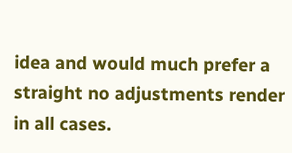idea and would much prefer a straight no adjustments render in all cases.